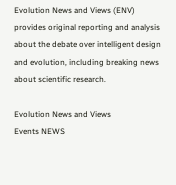Evolution News and Views (ENV) provides original reporting and analysis about the debate over intelligent design and evolution, including breaking news about scientific research.

Evolution News and Views
Events NEWS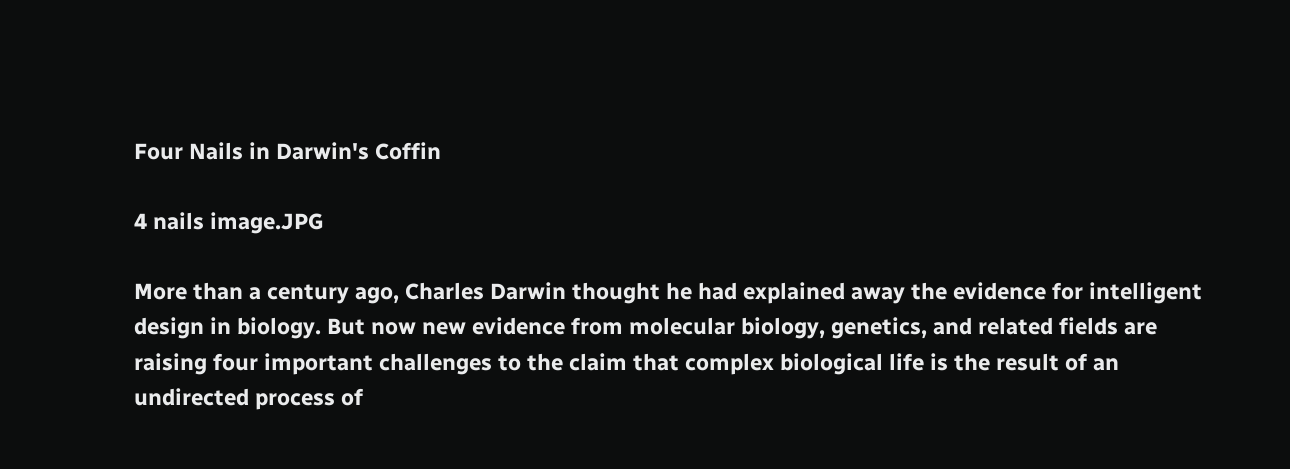Four Nails in Darwin's Coffin

4 nails image.JPG

More than a century ago, Charles Darwin thought he had explained away the evidence for intelligent design in biology. But now new evidence from molecular biology, genetics, and related fields are raising four important challenges to the claim that complex biological life is the result of an undirected process of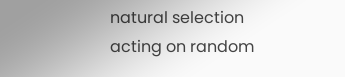natural selection acting on random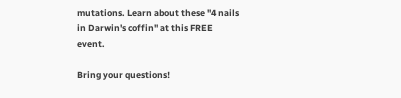mutations. Learn about these "4 nails in Darwin's coffin" at this FREE event.

Bring your questions!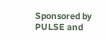Sponsored by PULSE and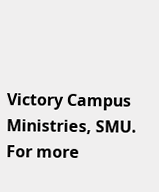Victory Campus Ministries, SMU. For more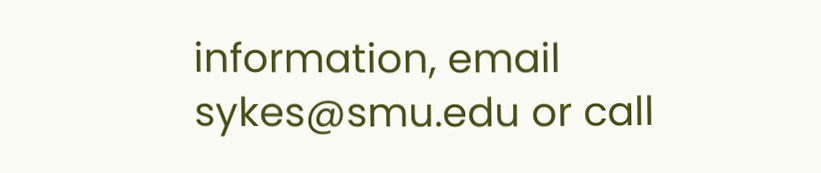information, email sykes@smu.edu or call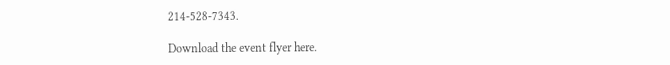214-528-7343.

Download the event flyer here.